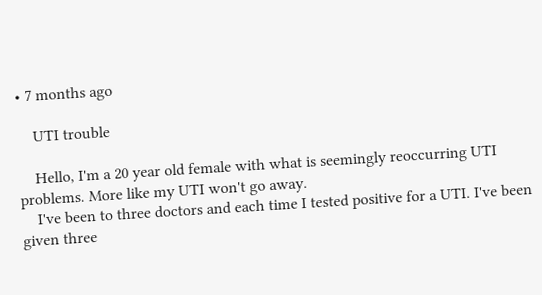• 7 months ago

    UTI trouble

    Hello, I'm a 20 year old female with what is seemingly reoccurring UTI problems. More like my UTI won't go away.
    I've been to three doctors and each time I tested positive for a UTI. I've been given three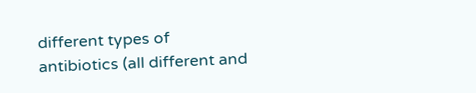different types of antibiotics (all different and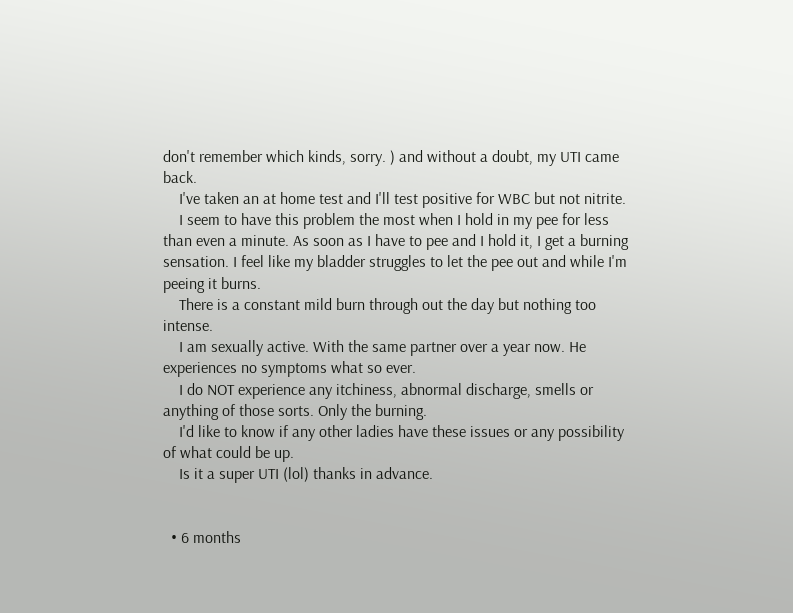don't remember which kinds, sorry. ) and without a doubt, my UTI came back.
    I've taken an at home test and I'll test positive for WBC but not nitrite.
    I seem to have this problem the most when I hold in my pee for less than even a minute. As soon as I have to pee and I hold it, I get a burning sensation. I feel like my bladder struggles to let the pee out and while I'm peeing it burns.
    There is a constant mild burn through out the day but nothing too intense.
    I am sexually active. With the same partner over a year now. He experiences no symptoms what so ever.
    I do NOT experience any itchiness, abnormal discharge, smells or anything of those sorts. Only the burning.
    I'd like to know if any other ladies have these issues or any possibility of what could be up.
    Is it a super UTI (lol) thanks in advance.


  • 6 months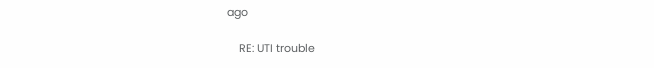ago

    RE: UTI trouble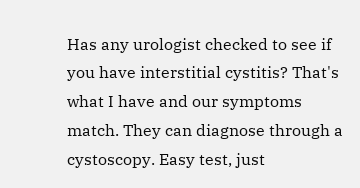Has any urologist checked to see if you have interstitial cystitis? That's what I have and our symptoms match. They can diagnose through a cystoscopy. Easy test, just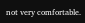not very comfortable.